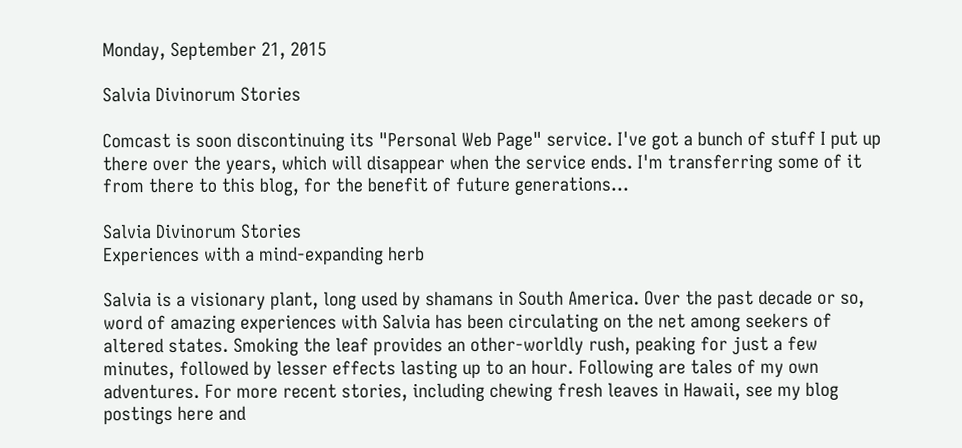Monday, September 21, 2015

Salvia Divinorum Stories

Comcast is soon discontinuing its "Personal Web Page" service. I've got a bunch of stuff I put up there over the years, which will disappear when the service ends. I'm transferring some of it from there to this blog, for the benefit of future generations...

Salvia Divinorum Stories
Experiences with a mind-expanding herb

Salvia is a visionary plant, long used by shamans in South America. Over the past decade or so, word of amazing experiences with Salvia has been circulating on the net among seekers of altered states. Smoking the leaf provides an other-worldly rush, peaking for just a few minutes, followed by lesser effects lasting up to an hour. Following are tales of my own adventures. For more recent stories, including chewing fresh leaves in Hawaii, see my blog postings here and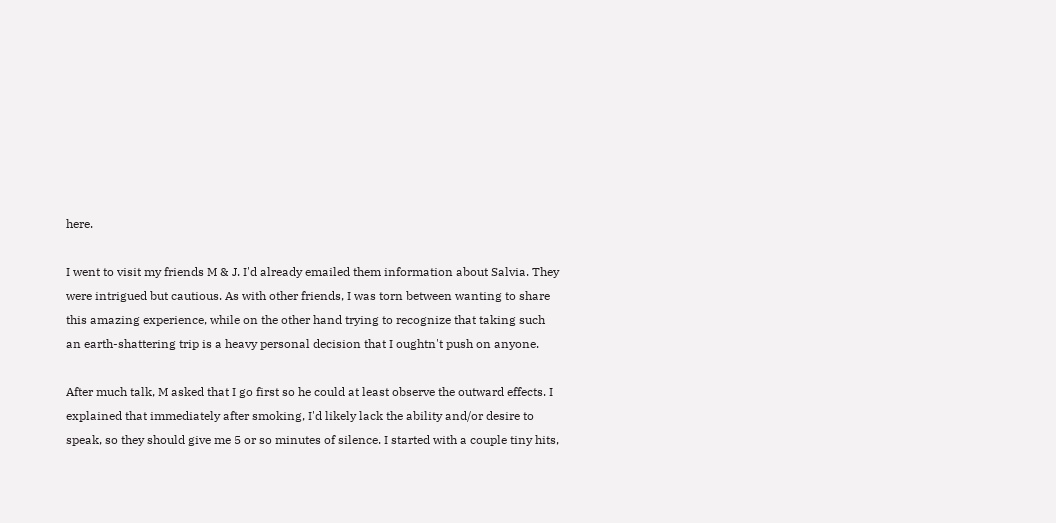here.

I went to visit my friends M & J. I'd already emailed them information about Salvia. They were intrigued but cautious. As with other friends, I was torn between wanting to share this amazing experience, while on the other hand trying to recognize that taking such an earth-shattering trip is a heavy personal decision that I oughtn't push on anyone.

After much talk, M asked that I go first so he could at least observe the outward effects. I explained that immediately after smoking, I'd likely lack the ability and/or desire to speak, so they should give me 5 or so minutes of silence. I started with a couple tiny hits,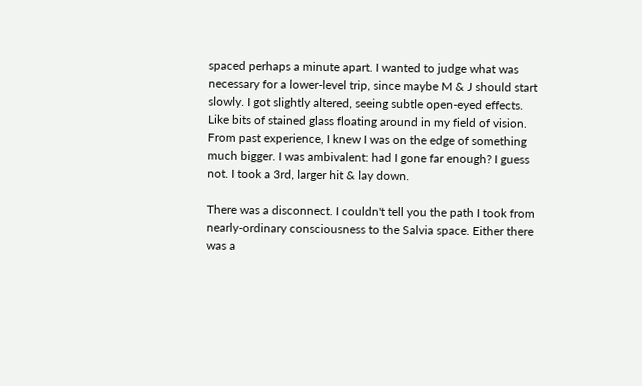spaced perhaps a minute apart. I wanted to judge what was necessary for a lower-level trip, since maybe M & J should start slowly. I got slightly altered, seeing subtle open-eyed effects. Like bits of stained glass floating around in my field of vision. From past experience, I knew I was on the edge of something much bigger. I was ambivalent: had I gone far enough? I guess not. I took a 3rd, larger hit & lay down.

There was a disconnect. I couldn't tell you the path I took from nearly-ordinary consciousness to the Salvia space. Either there was a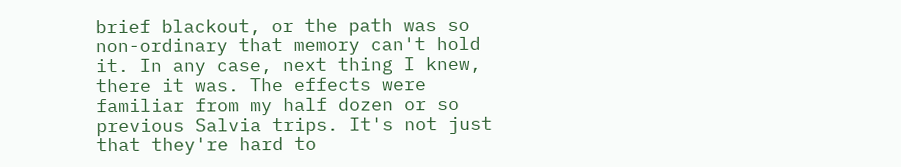brief blackout, or the path was so non-ordinary that memory can't hold it. In any case, next thing I knew, there it was. The effects were familiar from my half dozen or so previous Salvia trips. It's not just that they're hard to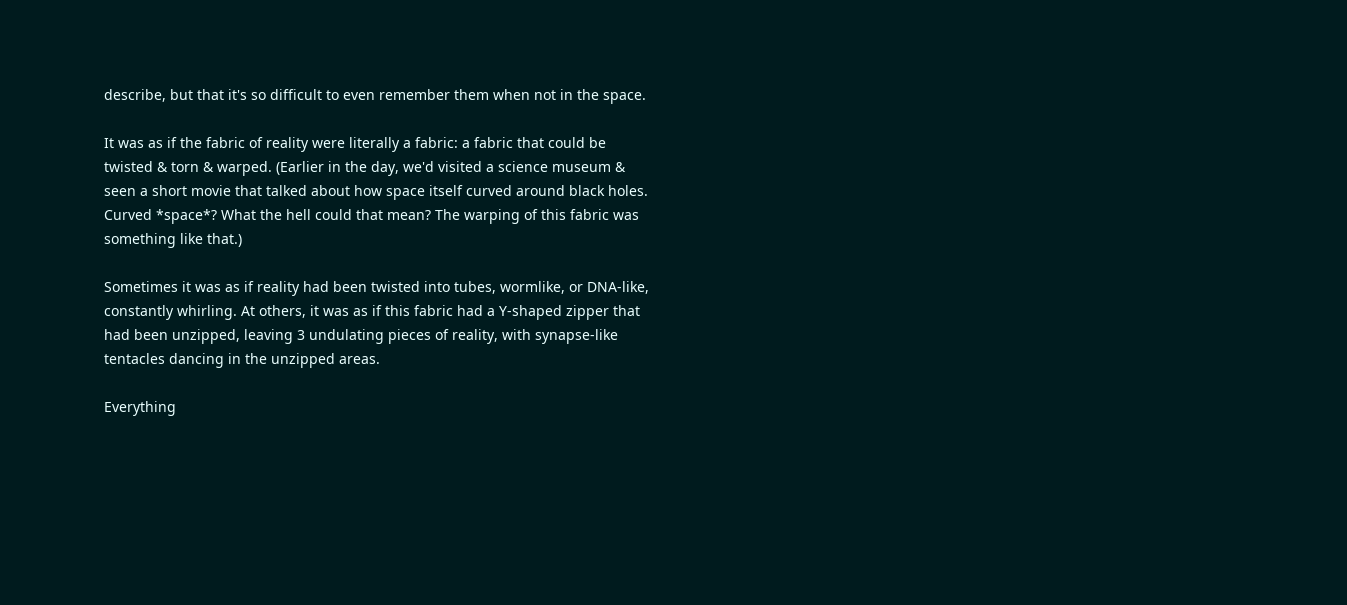describe, but that it's so difficult to even remember them when not in the space.

It was as if the fabric of reality were literally a fabric: a fabric that could be twisted & torn & warped. (Earlier in the day, we'd visited a science museum & seen a short movie that talked about how space itself curved around black holes. Curved *space*? What the hell could that mean? The warping of this fabric was something like that.)

Sometimes it was as if reality had been twisted into tubes, wormlike, or DNA-like, constantly whirling. At others, it was as if this fabric had a Y-shaped zipper that had been unzipped, leaving 3 undulating pieces of reality, with synapse-like tentacles dancing in the unzipped areas.

Everything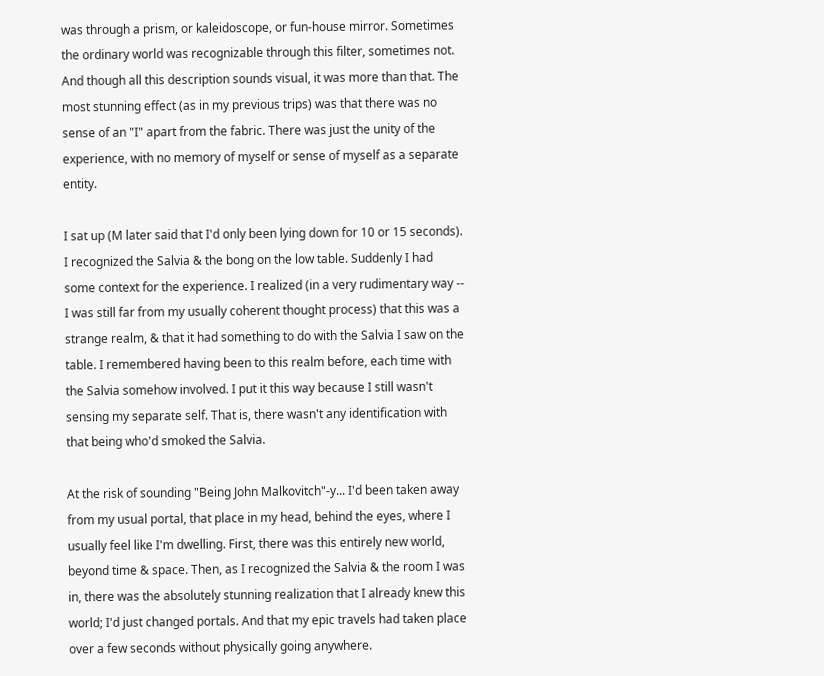was through a prism, or kaleidoscope, or fun-house mirror. Sometimes the ordinary world was recognizable through this filter, sometimes not. And though all this description sounds visual, it was more than that. The most stunning effect (as in my previous trips) was that there was no sense of an "I" apart from the fabric. There was just the unity of the experience, with no memory of myself or sense of myself as a separate entity.

I sat up (M later said that I'd only been lying down for 10 or 15 seconds). I recognized the Salvia & the bong on the low table. Suddenly I had some context for the experience. I realized (in a very rudimentary way -- I was still far from my usually coherent thought process) that this was a strange realm, & that it had something to do with the Salvia I saw on the table. I remembered having been to this realm before, each time with the Salvia somehow involved. I put it this way because I still wasn't sensing my separate self. That is, there wasn't any identification with that being who'd smoked the Salvia.

At the risk of sounding "Being John Malkovitch"-y... I'd been taken away from my usual portal, that place in my head, behind the eyes, where I usually feel like I'm dwelling. First, there was this entirely new world, beyond time & space. Then, as I recognized the Salvia & the room I was in, there was the absolutely stunning realization that I already knew this world; I'd just changed portals. And that my epic travels had taken place over a few seconds without physically going anywhere.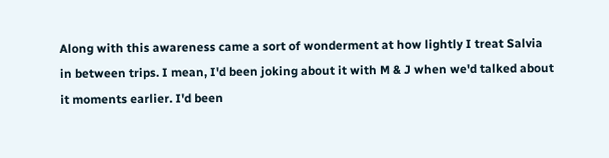Along with this awareness came a sort of wonderment at how lightly I treat Salvia in between trips. I mean, I'd been joking about it with M & J when we'd talked about it moments earlier. I'd been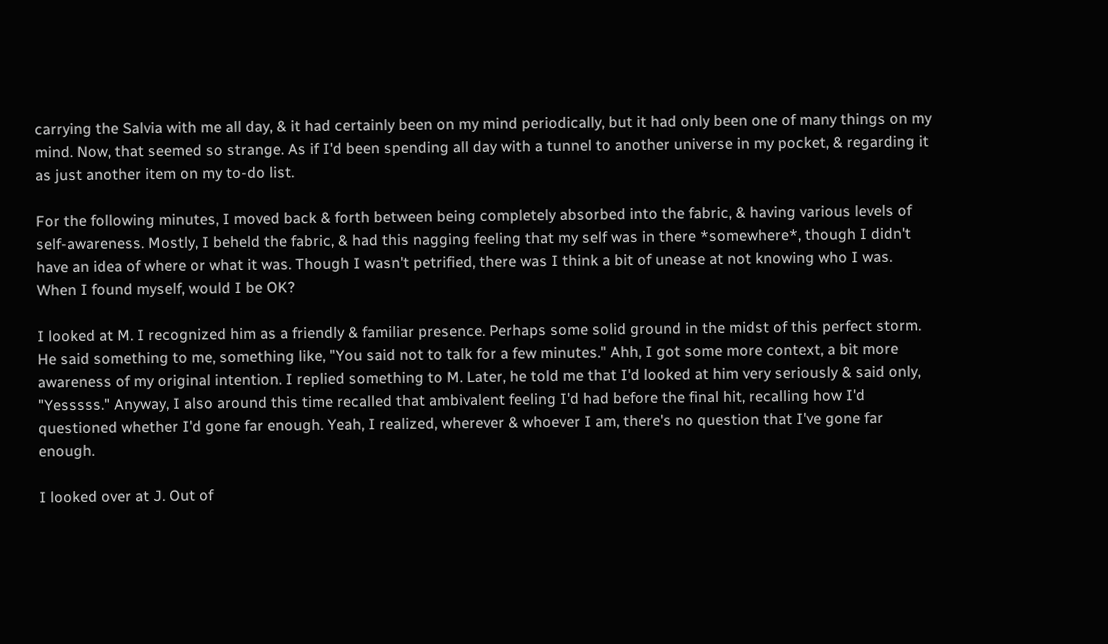carrying the Salvia with me all day, & it had certainly been on my mind periodically, but it had only been one of many things on my mind. Now, that seemed so strange. As if I'd been spending all day with a tunnel to another universe in my pocket, & regarding it as just another item on my to-do list.

For the following minutes, I moved back & forth between being completely absorbed into the fabric, & having various levels of self-awareness. Mostly, I beheld the fabric, & had this nagging feeling that my self was in there *somewhere*, though I didn't have an idea of where or what it was. Though I wasn't petrified, there was I think a bit of unease at not knowing who I was. When I found myself, would I be OK?

I looked at M. I recognized him as a friendly & familiar presence. Perhaps some solid ground in the midst of this perfect storm. He said something to me, something like, "You said not to talk for a few minutes." Ahh, I got some more context, a bit more awareness of my original intention. I replied something to M. Later, he told me that I'd looked at him very seriously & said only, "Yesssss." Anyway, I also around this time recalled that ambivalent feeling I'd had before the final hit, recalling how I'd questioned whether I'd gone far enough. Yeah, I realized, wherever & whoever I am, there's no question that I've gone far enough.

I looked over at J. Out of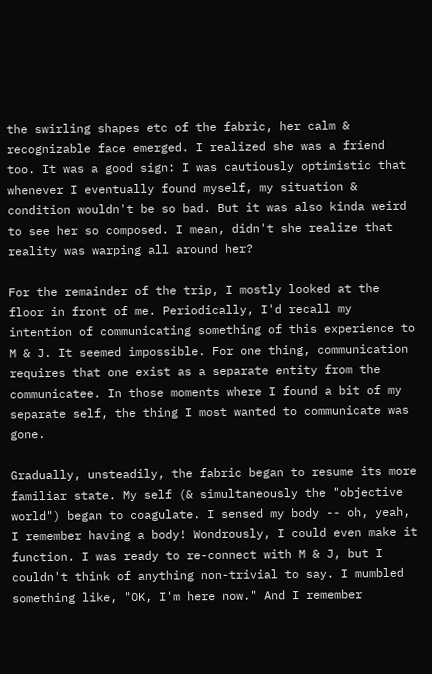the swirling shapes etc of the fabric, her calm & recognizable face emerged. I realized she was a friend too. It was a good sign: I was cautiously optimistic that whenever I eventually found myself, my situation & condition wouldn't be so bad. But it was also kinda weird to see her so composed. I mean, didn't she realize that reality was warping all around her?

For the remainder of the trip, I mostly looked at the floor in front of me. Periodically, I'd recall my intention of communicating something of this experience to M & J. It seemed impossible. For one thing, communication requires that one exist as a separate entity from the communicatee. In those moments where I found a bit of my separate self, the thing I most wanted to communicate was gone.

Gradually, unsteadily, the fabric began to resume its more familiar state. My self (& simultaneously the "objective world") began to coagulate. I sensed my body -- oh, yeah, I remember having a body! Wondrously, I could even make it function. I was ready to re-connect with M & J, but I couldn't think of anything non-trivial to say. I mumbled something like, "OK, I'm here now." And I remember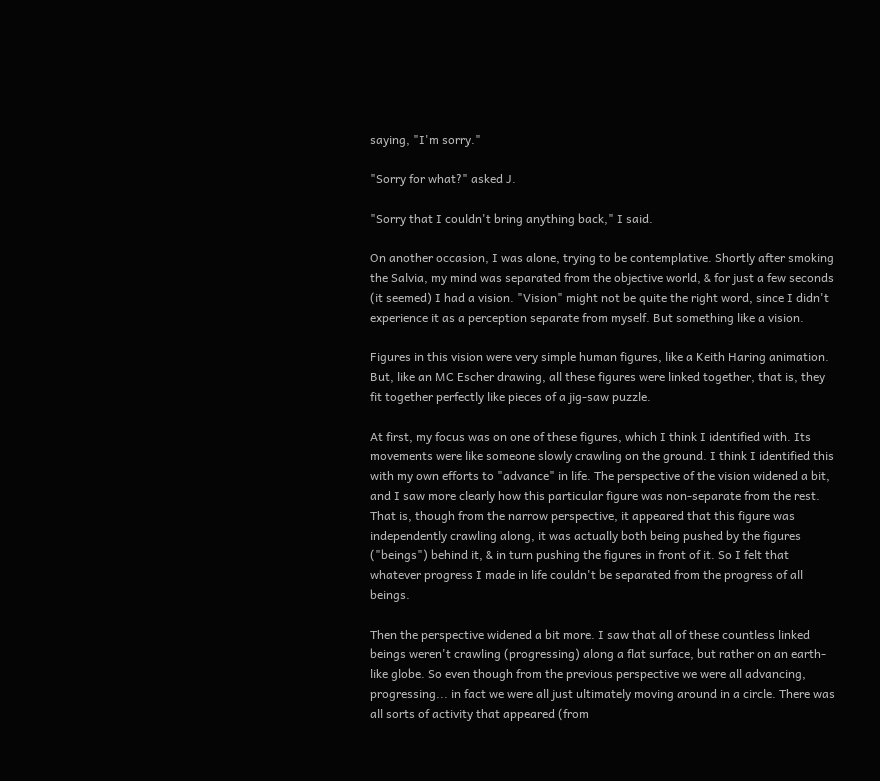saying, "I'm sorry."

"Sorry for what?" asked J.

"Sorry that I couldn't bring anything back," I said.

On another occasion, I was alone, trying to be contemplative. Shortly after smoking the Salvia, my mind was separated from the objective world, & for just a few seconds (it seemed) I had a vision. "Vision" might not be quite the right word, since I didn't experience it as a perception separate from myself. But something like a vision.

Figures in this vision were very simple human figures, like a Keith Haring animation. But, like an MC Escher drawing, all these figures were linked together, that is, they fit together perfectly like pieces of a jig-saw puzzle.

At first, my focus was on one of these figures, which I think I identified with. Its movements were like someone slowly crawling on the ground. I think I identified this with my own efforts to "advance" in life. The perspective of the vision widened a bit, and I saw more clearly how this particular figure was non-separate from the rest. That is, though from the narrow perspective, it appeared that this figure was independently crawling along, it was actually both being pushed by the figures ("beings") behind it, & in turn pushing the figures in front of it. So I felt that whatever progress I made in life couldn't be separated from the progress of all beings.

Then the perspective widened a bit more. I saw that all of these countless linked beings weren't crawling (progressing) along a flat surface, but rather on an earth-like globe. So even though from the previous perspective we were all advancing, progressing... in fact we were all just ultimately moving around in a circle. There was all sorts of activity that appeared (from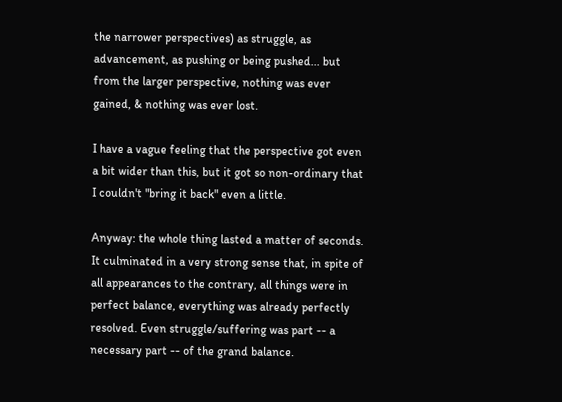the narrower perspectives) as struggle, as advancement, as pushing or being pushed... but from the larger perspective, nothing was ever gained, & nothing was ever lost.

I have a vague feeling that the perspective got even a bit wider than this, but it got so non-ordinary that I couldn't "bring it back" even a little.

Anyway: the whole thing lasted a matter of seconds. It culminated in a very strong sense that, in spite of all appearances to the contrary, all things were in perfect balance, everything was already perfectly resolved. Even struggle/suffering was part -- a necessary part -- of the grand balance.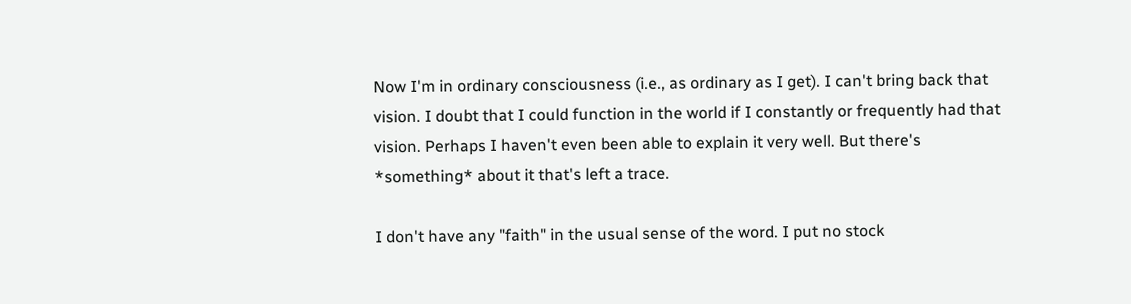Now I'm in ordinary consciousness (i.e., as ordinary as I get). I can't bring back that vision. I doubt that I could function in the world if I constantly or frequently had that vision. Perhaps I haven't even been able to explain it very well. But there's *something* about it that's left a trace.

I don't have any "faith" in the usual sense of the word. I put no stock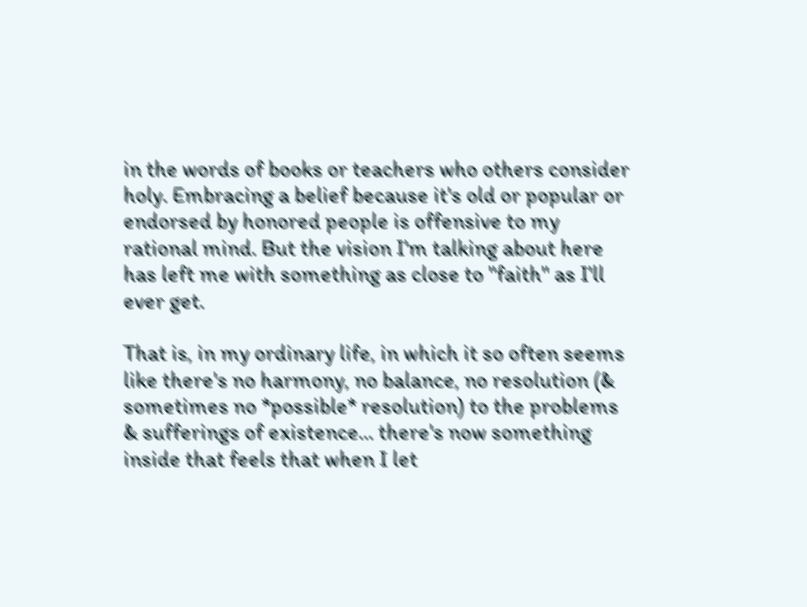in the words of books or teachers who others consider holy. Embracing a belief because it's old or popular or endorsed by honored people is offensive to my rational mind. But the vision I'm talking about here has left me with something as close to "faith" as I'll ever get.

That is, in my ordinary life, in which it so often seems like there's no harmony, no balance, no resolution (& sometimes no *possible* resolution) to the problems & sufferings of existence... there's now something inside that feels that when I let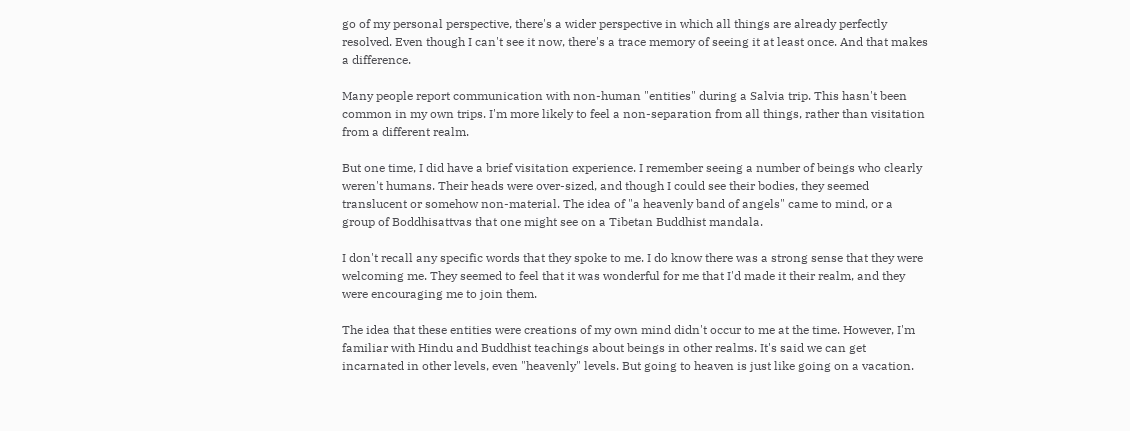go of my personal perspective, there's a wider perspective in which all things are already perfectly resolved. Even though I can't see it now, there's a trace memory of seeing it at least once. And that makes a difference.

Many people report communication with non-human "entities" during a Salvia trip. This hasn't been common in my own trips. I'm more likely to feel a non-separation from all things, rather than visitation from a different realm.

But one time, I did have a brief visitation experience. I remember seeing a number of beings who clearly weren't humans. Their heads were over-sized, and though I could see their bodies, they seemed translucent or somehow non-material. The idea of "a heavenly band of angels" came to mind, or a group of Boddhisattvas that one might see on a Tibetan Buddhist mandala.

I don't recall any specific words that they spoke to me. I do know there was a strong sense that they were welcoming me. They seemed to feel that it was wonderful for me that I'd made it their realm, and they were encouraging me to join them.

The idea that these entities were creations of my own mind didn't occur to me at the time. However, I'm familiar with Hindu and Buddhist teachings about beings in other realms. It's said we can get incarnated in other levels, even "heavenly" levels. But going to heaven is just like going on a vacation.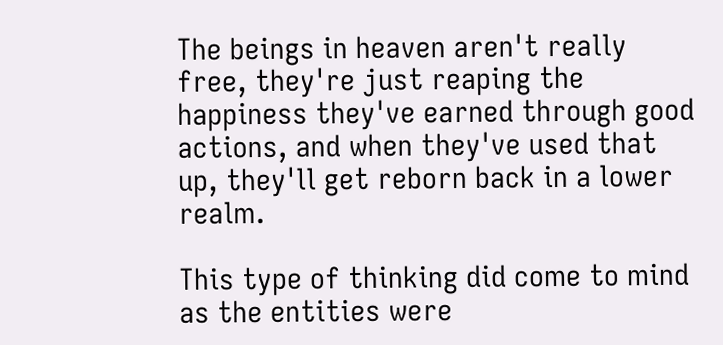The beings in heaven aren't really free, they're just reaping the happiness they've earned through good actions, and when they've used that up, they'll get reborn back in a lower realm.

This type of thinking did come to mind as the entities were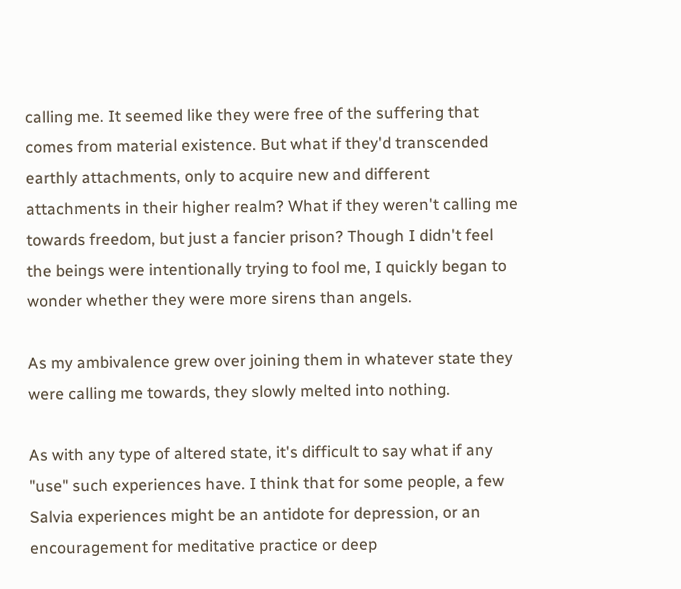calling me. It seemed like they were free of the suffering that comes from material existence. But what if they'd transcended earthly attachments, only to acquire new and different attachments in their higher realm? What if they weren't calling me towards freedom, but just a fancier prison? Though I didn't feel the beings were intentionally trying to fool me, I quickly began to wonder whether they were more sirens than angels.

As my ambivalence grew over joining them in whatever state they were calling me towards, they slowly melted into nothing.

As with any type of altered state, it's difficult to say what if any "use" such experiences have. I think that for some people, a few Salvia experiences might be an antidote for depression, or an encouragement for meditative practice or deep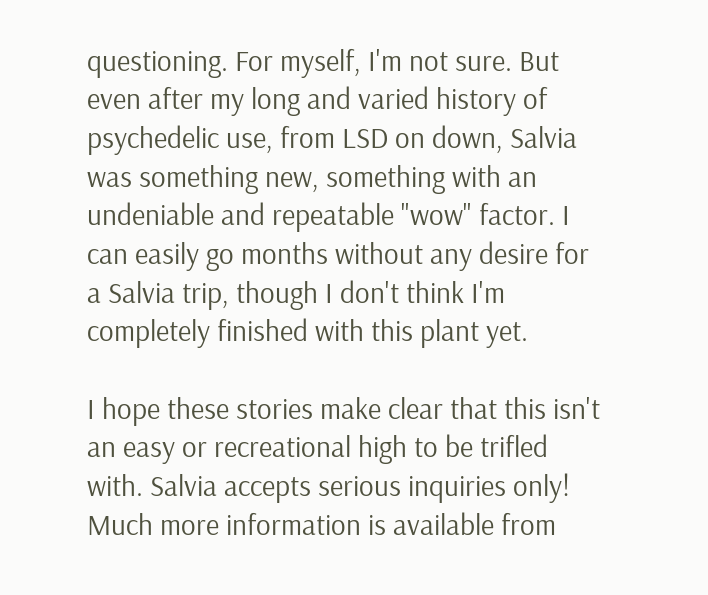questioning. For myself, I'm not sure. But even after my long and varied history of psychedelic use, from LSD on down, Salvia was something new, something with an undeniable and repeatable "wow" factor. I can easily go months without any desire for a Salvia trip, though I don't think I'm completely finished with this plant yet.

I hope these stories make clear that this isn't an easy or recreational high to be trifled with. Salvia accepts serious inquiries only! Much more information is available from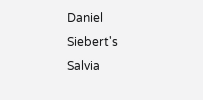Daniel Siebert's Salvia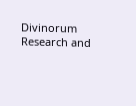Divinorum Research and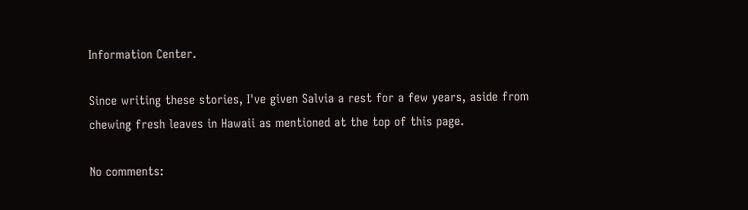Information Center.

Since writing these stories, I've given Salvia a rest for a few years, aside from chewing fresh leaves in Hawaii as mentioned at the top of this page.

No comments: